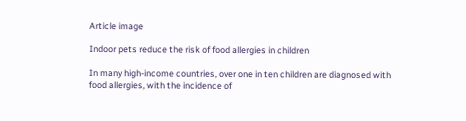Article image

Indoor pets reduce the risk of food allergies in children

In many high-income countries, over one in ten children are diagnosed with food allergies, with the incidence of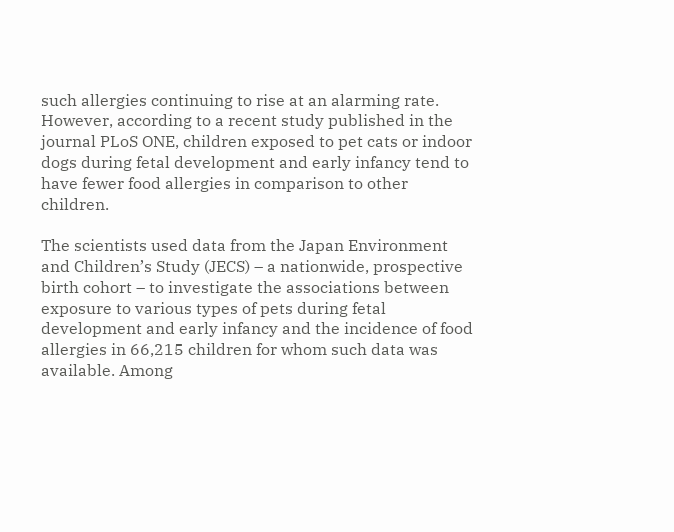such allergies continuing to rise at an alarming rate. However, according to a recent study published in the journal PLoS ONE, children exposed to pet cats or indoor dogs during fetal development and early infancy tend to have fewer food allergies in comparison to other children.

The scientists used data from the Japan Environment and Children’s Study (JECS) – a nationwide, prospective birth cohort – to investigate the associations between exposure to various types of pets during fetal development and early infancy and the incidence of food allergies in 66,215 children for whom such data was available. Among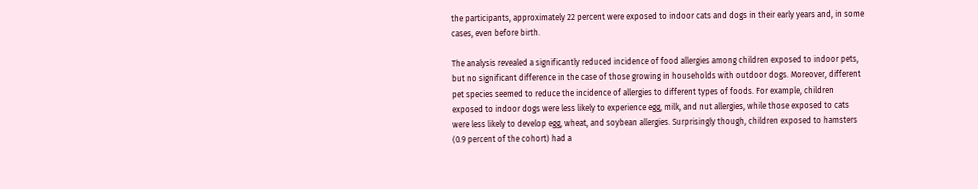the participants, approximately 22 percent were exposed to indoor cats and dogs in their early years and, in some cases, even before birth.

The analysis revealed a significantly reduced incidence of food allergies among children exposed to indoor pets, but no significant difference in the case of those growing in households with outdoor dogs. Moreover, different pet species seemed to reduce the incidence of allergies to different types of foods. For example, children exposed to indoor dogs were less likely to experience egg, milk, and nut allergies, while those exposed to cats were less likely to develop egg, wheat, and soybean allergies. Surprisingly though, children exposed to hamsters (0.9 percent of the cohort) had a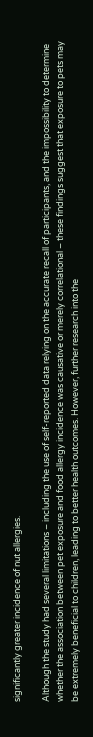significantly greater incidence of nut allergies.

Although the study had several limitations – including the use of self-reported data relying on the accurate recall of participants, and the impossibility to determine whether the association between pet exposure and food allergy incidence was causative or merely correlational – these findings suggest that exposure to pets may be extremely beneficial to children, leading to better health outcomes. However, further research into the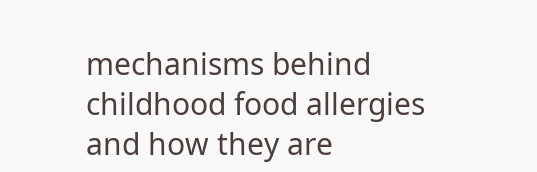mechanisms behind childhood food allergies and how they are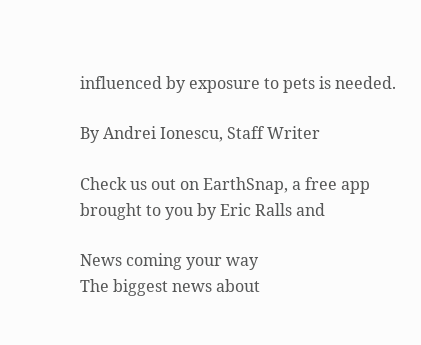influenced by exposure to pets is needed.

By Andrei Ionescu, Staff Writer

Check us out on EarthSnap, a free app brought to you by Eric Ralls and

News coming your way
The biggest news about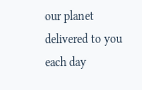our planet delivered to you each day